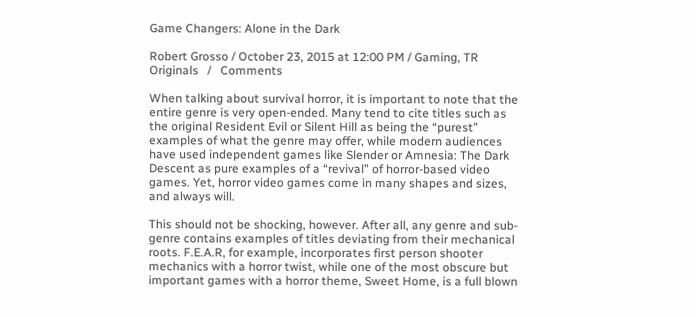Game Changers: Alone in the Dark

Robert Grosso / October 23, 2015 at 12:00 PM / Gaming, TR Originals   /   Comments

When talking about survival horror, it is important to note that the entire genre is very open-ended. Many tend to cite titles such as the original Resident Evil or Silent Hill as being the “purest” examples of what the genre may offer, while modern audiences have used independent games like Slender or Amnesia: The Dark Descent as pure examples of a “revival” of horror-based video games. Yet, horror video games come in many shapes and sizes, and always will.

This should not be shocking, however. After all, any genre and sub-genre contains examples of titles deviating from their mechanical roots. F.E.A.R, for example, incorporates first person shooter mechanics with a horror twist, while one of the most obscure but important games with a horror theme, Sweet Home, is a full blown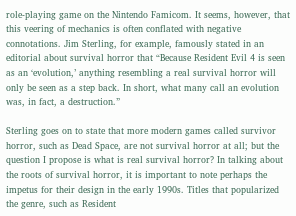role-playing game on the Nintendo Famicom. It seems, however, that this veering of mechanics is often conflated with negative connotations. Jim Sterling, for example, famously stated in an editorial about survival horror that “Because Resident Evil 4 is seen as an ‘evolution,’ anything resembling a real survival horror will only be seen as a step back. In short, what many call an evolution was, in fact, a destruction.”

Sterling goes on to state that more modern games called survivor horror, such as Dead Space, are not survival horror at all; but the question I propose is what is real survival horror? In talking about the roots of survival horror, it is important to note perhaps the impetus for their design in the early 1990s. Titles that popularized the genre, such as Resident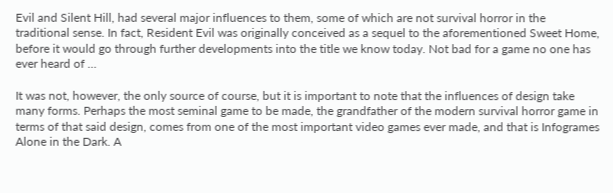Evil and Silent Hill, had several major influences to them, some of which are not survival horror in the traditional sense. In fact, Resident Evil was originally conceived as a sequel to the aforementioned Sweet Home, before it would go through further developments into the title we know today. Not bad for a game no one has ever heard of …

It was not, however, the only source of course, but it is important to note that the influences of design take many forms. Perhaps the most seminal game to be made, the grandfather of the modern survival horror game in terms of that said design, comes from one of the most important video games ever made, and that is Infogrames Alone in the Dark. A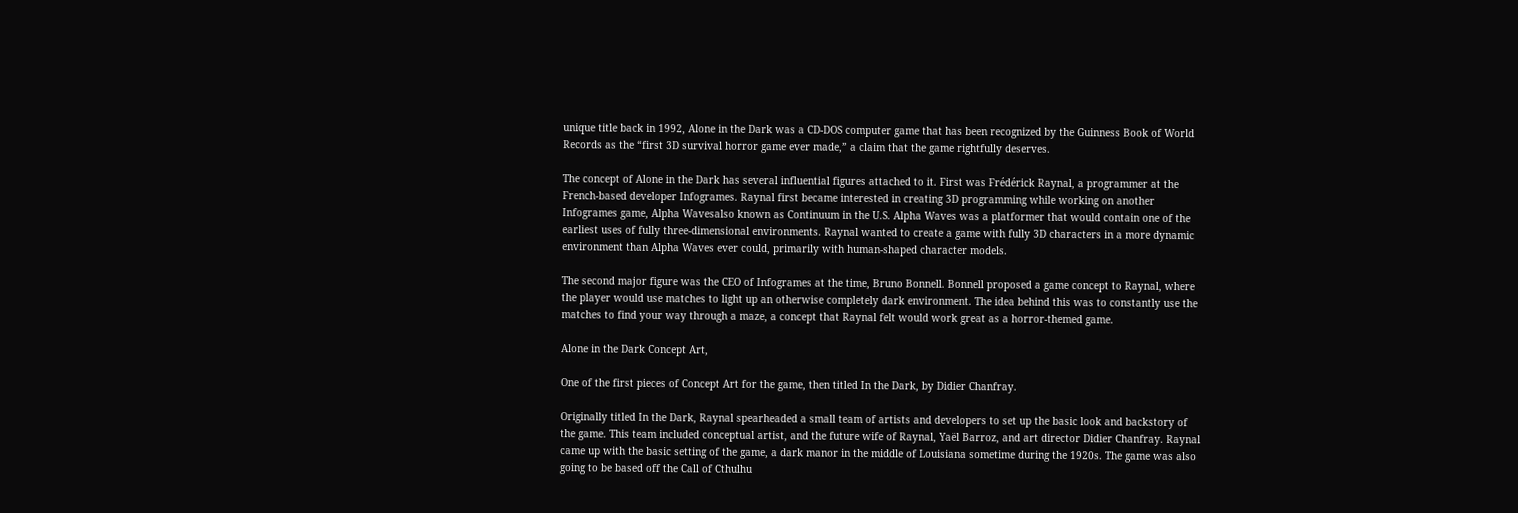unique title back in 1992, Alone in the Dark was a CD-DOS computer game that has been recognized by the Guinness Book of World Records as the “first 3D survival horror game ever made,” a claim that the game rightfully deserves.

The concept of Alone in the Dark has several influential figures attached to it. First was Frédérick Raynal, a programmer at the French-based developer Infogrames. Raynal first became interested in creating 3D programming while working on another Infogrames game, Alpha Wavesalso known as Continuum in the U.S. Alpha Waves was a platformer that would contain one of the earliest uses of fully three-dimensional environments. Raynal wanted to create a game with fully 3D characters in a more dynamic environment than Alpha Waves ever could, primarily with human-shaped character models.

The second major figure was the CEO of Infogrames at the time, Bruno Bonnell. Bonnell proposed a game concept to Raynal, where the player would use matches to light up an otherwise completely dark environment. The idea behind this was to constantly use the matches to find your way through a maze, a concept that Raynal felt would work great as a horror-themed game.

Alone in the Dark Concept Art,

One of the first pieces of Concept Art for the game, then titled In the Dark, by Didier Chanfray.

Originally titled In the Dark, Raynal spearheaded a small team of artists and developers to set up the basic look and backstory of the game. This team included conceptual artist, and the future wife of Raynal, Yaël Barroz, and art director Didier Chanfray. Raynal came up with the basic setting of the game, a dark manor in the middle of Louisiana sometime during the 1920s. The game was also going to be based off the Call of Cthulhu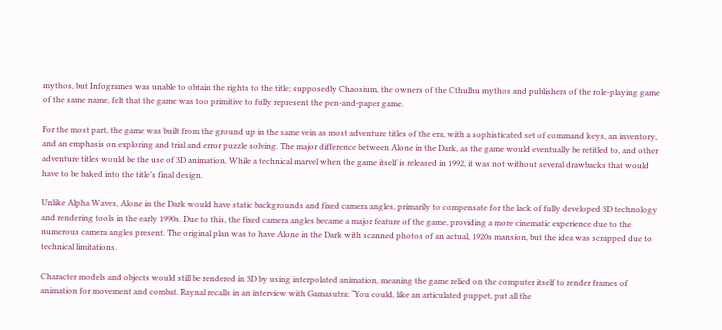mythos, but Infogrames was unable to obtain the rights to the title; supposedly Chaosium, the owners of the Cthulhu mythos and publishers of the role-playing game of the same name, felt that the game was too primitive to fully represent the pen-and-paper game.

For the most part, the game was built from the ground up in the same vein as most adventure titles of the era, with a sophisticated set of command keys, an inventory, and an emphasis on exploring and trial and error puzzle solving. The major difference between Alone in the Dark, as the game would eventually be retitled to, and other adventure titles would be the use of 3D animation. While a technical marvel when the game itself is released in 1992, it was not without several drawbacks that would have to be baked into the title’s final design.

Unlike Alpha Waves, Alone in the Dark would have static backgrounds and fixed camera angles, primarily to compensate for the lack of fully developed 3D technology and rendering tools in the early 1990s. Due to this, the fixed camera angles became a major feature of the game, providing a more cinematic experience due to the numerous camera angles present. The original plan was to have Alone in the Dark with scanned photos of an actual, 1920s mansion, but the idea was scrapped due to technical limitations.

Character models and objects would still be rendered in 3D by using interpolated animation, meaning the game relied on the computer itself to render frames of animation for movement and combat. Raynal recalls in an interview with Gamasutra: “You could, like an articulated puppet, put all the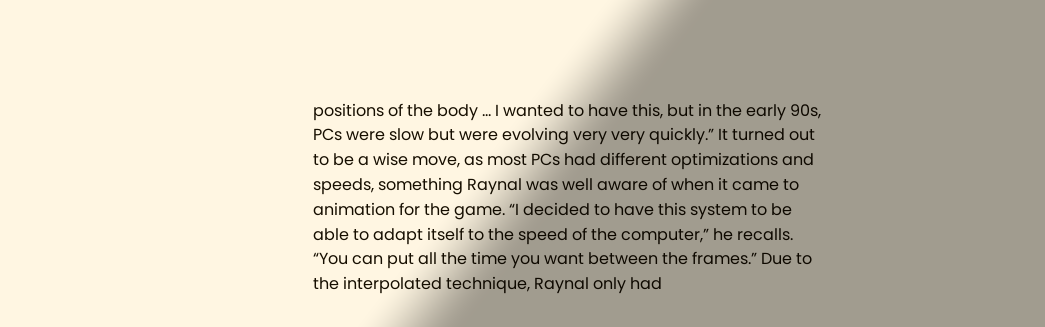positions of the body … I wanted to have this, but in the early 90s, PCs were slow but were evolving very very quickly.” It turned out to be a wise move, as most PCs had different optimizations and speeds, something Raynal was well aware of when it came to animation for the game. “I decided to have this system to be able to adapt itself to the speed of the computer,” he recalls. “You can put all the time you want between the frames.” Due to the interpolated technique, Raynal only had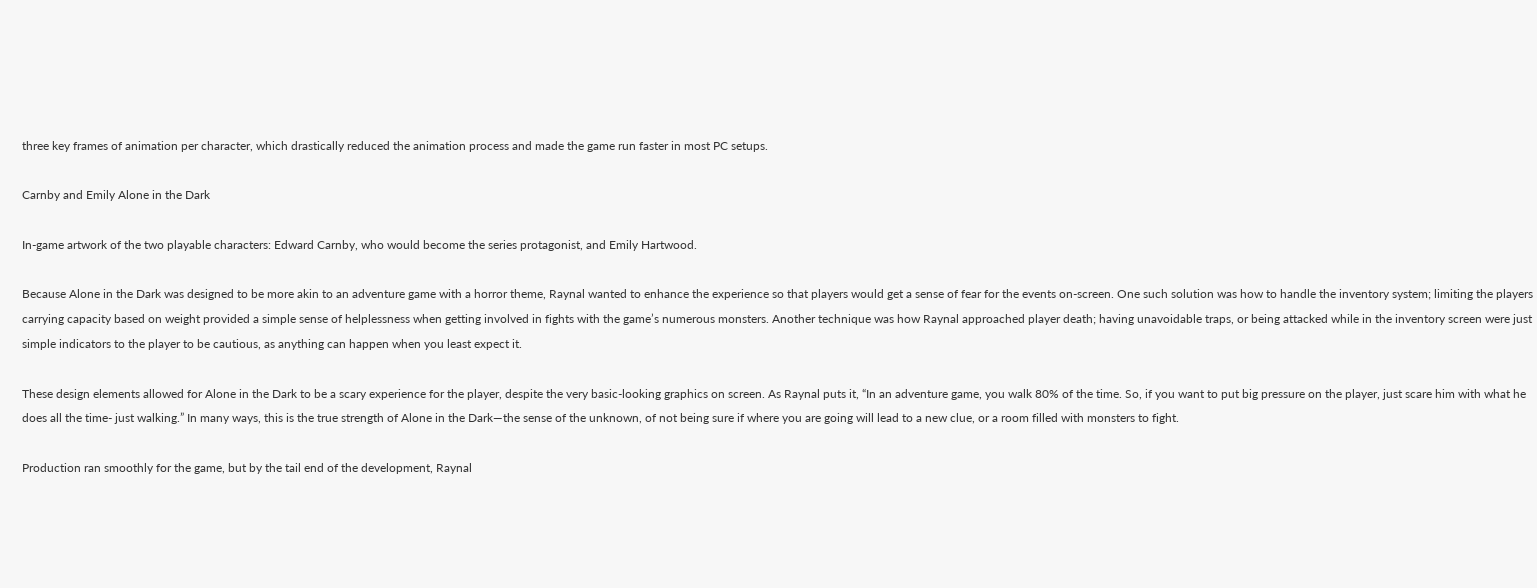three key frames of animation per character, which drastically reduced the animation process and made the game run faster in most PC setups.

Carnby and Emily Alone in the Dark

In-game artwork of the two playable characters: Edward Carnby, who would become the series protagonist, and Emily Hartwood.

Because Alone in the Dark was designed to be more akin to an adventure game with a horror theme, Raynal wanted to enhance the experience so that players would get a sense of fear for the events on-screen. One such solution was how to handle the inventory system; limiting the players carrying capacity based on weight provided a simple sense of helplessness when getting involved in fights with the game’s numerous monsters. Another technique was how Raynal approached player death; having unavoidable traps, or being attacked while in the inventory screen were just simple indicators to the player to be cautious, as anything can happen when you least expect it.

These design elements allowed for Alone in the Dark to be a scary experience for the player, despite the very basic-looking graphics on screen. As Raynal puts it, “In an adventure game, you walk 80% of the time. So, if you want to put big pressure on the player, just scare him with what he does all the time- just walking.” In many ways, this is the true strength of Alone in the Dark—the sense of the unknown, of not being sure if where you are going will lead to a new clue, or a room filled with monsters to fight.

Production ran smoothly for the game, but by the tail end of the development, Raynal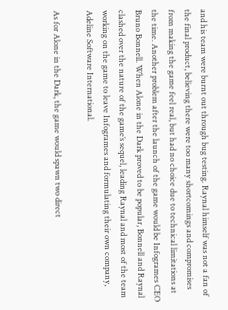and his team were burnt out through bug testing. Raynal himself was not a fan of the final product, believing there were too many shortcomings and compromises from making the game feel real, but had no choice due to technical limitations at the time. Another problem after the launch of the game would be Infogrames CEO Bruno Bonnell. When Alone in the Dark proved to be popular, Bonnell and Raynal clashed over the nature of the game’s sequel, leading Raynal and most of the team working on the game to leave Infogrames and formulating their own company, Adeline Software International.

As for Alone in the Dark, the game would spawn two direct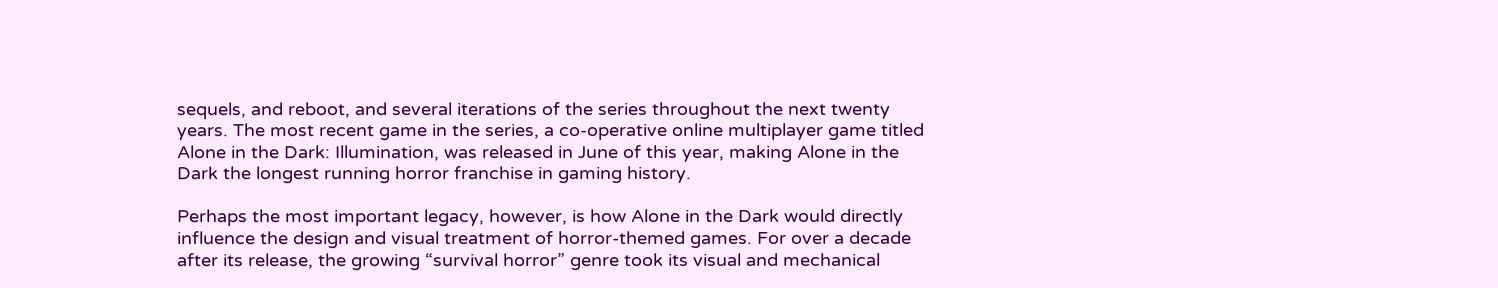sequels, and reboot, and several iterations of the series throughout the next twenty years. The most recent game in the series, a co-operative online multiplayer game titled Alone in the Dark: Illumination, was released in June of this year, making Alone in the Dark the longest running horror franchise in gaming history.

Perhaps the most important legacy, however, is how Alone in the Dark would directly influence the design and visual treatment of horror-themed games. For over a decade after its release, the growing “survival horror” genre took its visual and mechanical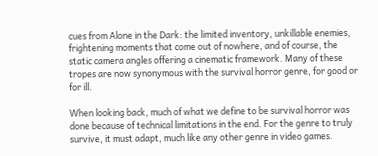cues from Alone in the Dark: the limited inventory, unkillable enemies, frightening moments that come out of nowhere, and of course, the static camera angles offering a cinematic framework. Many of these tropes are now synonymous with the survival horror genre, for good or for ill.

When looking back, much of what we define to be survival horror was done because of technical limitations in the end. For the genre to truly survive, it must adapt, much like any other genre in video games.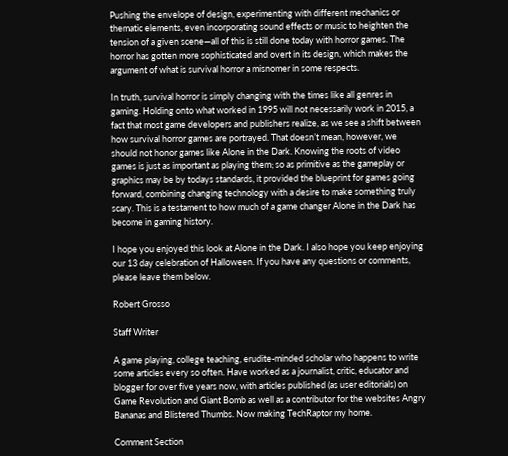Pushing the envelope of design, experimenting with different mechanics or thematic elements, even incorporating sound effects or music to heighten the tension of a given scene—all of this is still done today with horror games. The horror has gotten more sophisticated and overt in its design, which makes the argument of what is survival horror a misnomer in some respects.

In truth, survival horror is simply changing with the times like all genres in gaming. Holding onto what worked in 1995 will not necessarily work in 2015, a fact that most game developers and publishers realize, as we see a shift between how survival horror games are portrayed. That doesn’t mean, however, we should not honor games like Alone in the Dark. Knowing the roots of video games is just as important as playing them; so as primitive as the gameplay or graphics may be by todays standards, it provided the blueprint for games going forward, combining changing technology with a desire to make something truly scary. This is a testament to how much of a game changer Alone in the Dark has become in gaming history.

I hope you enjoyed this look at Alone in the Dark. I also hope you keep enjoying our 13 day celebration of Halloween. If you have any questions or comments, please leave them below.

Robert Grosso

Staff Writer

A game playing, college teaching, erudite-minded scholar who happens to write some articles every so often. Have worked as a journalist, critic, educator and blogger for over five years now, with articles published (as user editorials) on Game Revolution and Giant Bomb as well as a contributor for the websites Angry Bananas and Blistered Thumbs. Now making TechRaptor my home.

Comment Section